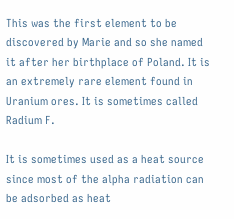This was the first element to be discovered by Marie and so she named it after her birthplace of Poland. It is an extremely rare element found in Uranium ores. It is sometimes called Radium F.

It is sometimes used as a heat source since most of the alpha radiation can be adsorbed as heat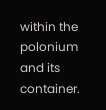within the polonium and its container.